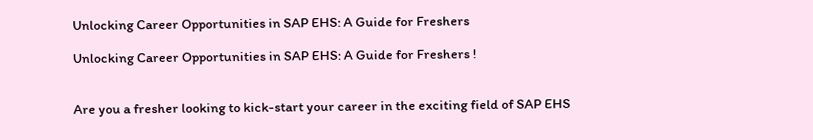Unlocking Career Opportunities in SAP EHS: A Guide for Freshers

Unlocking Career Opportunities in SAP EHS: A Guide for Freshers !


Are you a fresher looking to kick-start your career in the exciting field of SAP EHS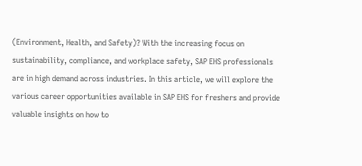(Environment, Health, and Safety)? With the increasing focus on sustainability, compliance, and workplace safety, SAP EHS professionals are in high demand across industries. In this article, we will explore the various career opportunities available in SAP EHS for freshers and provide valuable insights on how to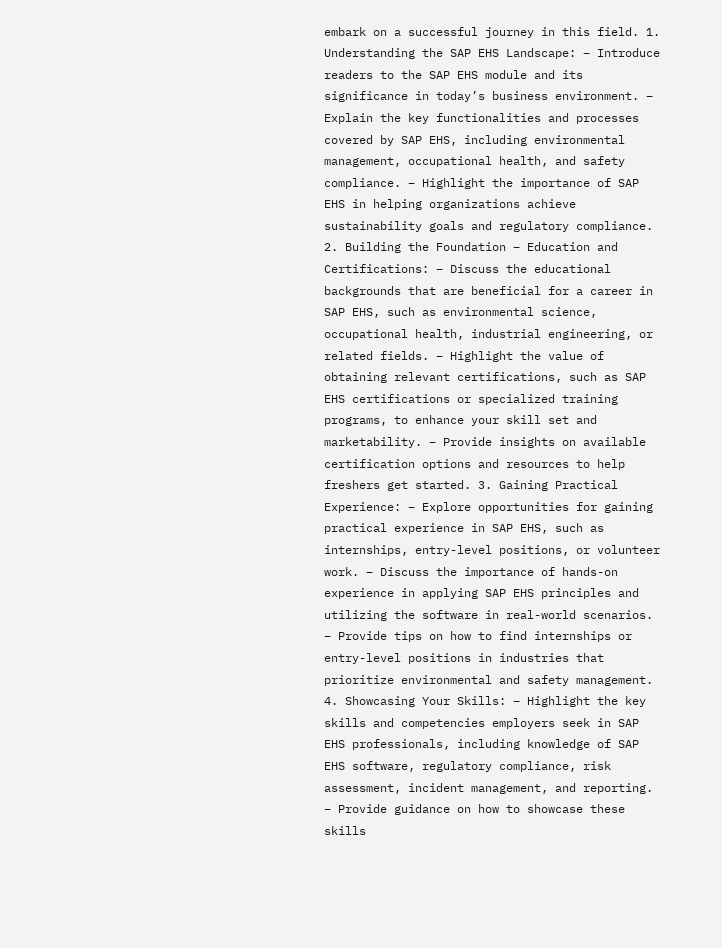embark on a successful journey in this field. 1. Understanding the SAP EHS Landscape: – Introduce readers to the SAP EHS module and its significance in today’s business environment. – Explain the key functionalities and processes covered by SAP EHS, including environmental management, occupational health, and safety compliance. – Highlight the importance of SAP EHS in helping organizations achieve sustainability goals and regulatory compliance. 2. Building the Foundation – Education and Certifications: – Discuss the educational backgrounds that are beneficial for a career in SAP EHS, such as environmental science, occupational health, industrial engineering, or related fields. – Highlight the value of obtaining relevant certifications, such as SAP EHS certifications or specialized training programs, to enhance your skill set and marketability. – Provide insights on available certification options and resources to help freshers get started. 3. Gaining Practical Experience: – Explore opportunities for gaining practical experience in SAP EHS, such as internships, entry-level positions, or volunteer work. – Discuss the importance of hands-on experience in applying SAP EHS principles and utilizing the software in real-world scenarios. – Provide tips on how to find internships or entry-level positions in industries that prioritize environmental and safety management. 4. Showcasing Your Skills: – Highlight the key skills and competencies employers seek in SAP EHS professionals, including knowledge of SAP EHS software, regulatory compliance, risk assessment, incident management, and reporting. – Provide guidance on how to showcase these skills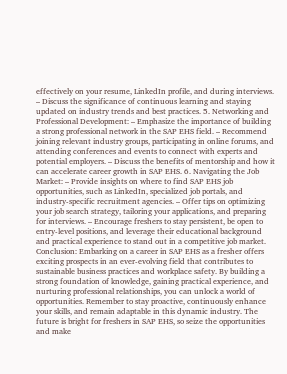effectively on your resume, LinkedIn profile, and during interviews. – Discuss the significance of continuous learning and staying updated on industry trends and best practices. 5. Networking and Professional Development: – Emphasize the importance of building a strong professional network in the SAP EHS field. – Recommend joining relevant industry groups, participating in online forums, and attending conferences and events to connect with experts and potential employers. – Discuss the benefits of mentorship and how it can accelerate career growth in SAP EHS. 6. Navigating the Job Market: – Provide insights on where to find SAP EHS job opportunities, such as LinkedIn, specialized job portals, and industry-specific recruitment agencies. – Offer tips on optimizing your job search strategy, tailoring your applications, and preparing for interviews. – Encourage freshers to stay persistent, be open to entry-level positions, and leverage their educational background and practical experience to stand out in a competitive job market. Conclusion: Embarking on a career in SAP EHS as a fresher offers exciting prospects in an ever-evolving field that contributes to sustainable business practices and workplace safety. By building a strong foundation of knowledge, gaining practical experience, and nurturing professional relationships, you can unlock a world of opportunities. Remember to stay proactive, continuously enhance your skills, and remain adaptable in this dynamic industry. The future is bright for freshers in SAP EHS, so seize the opportunities and make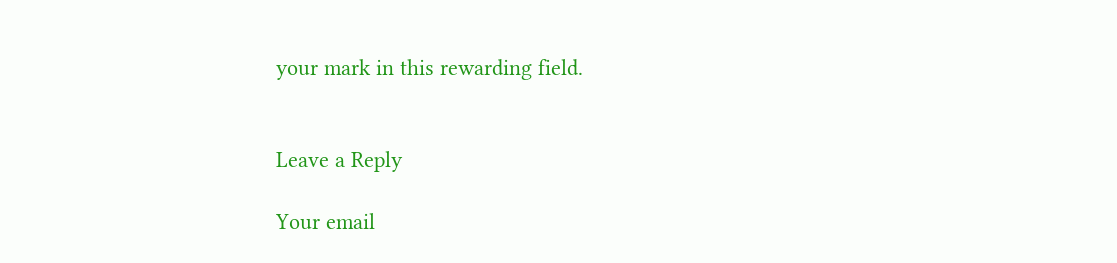your mark in this rewarding field.


Leave a Reply

Your email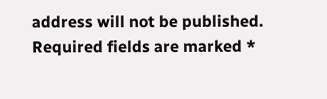address will not be published. Required fields are marked *